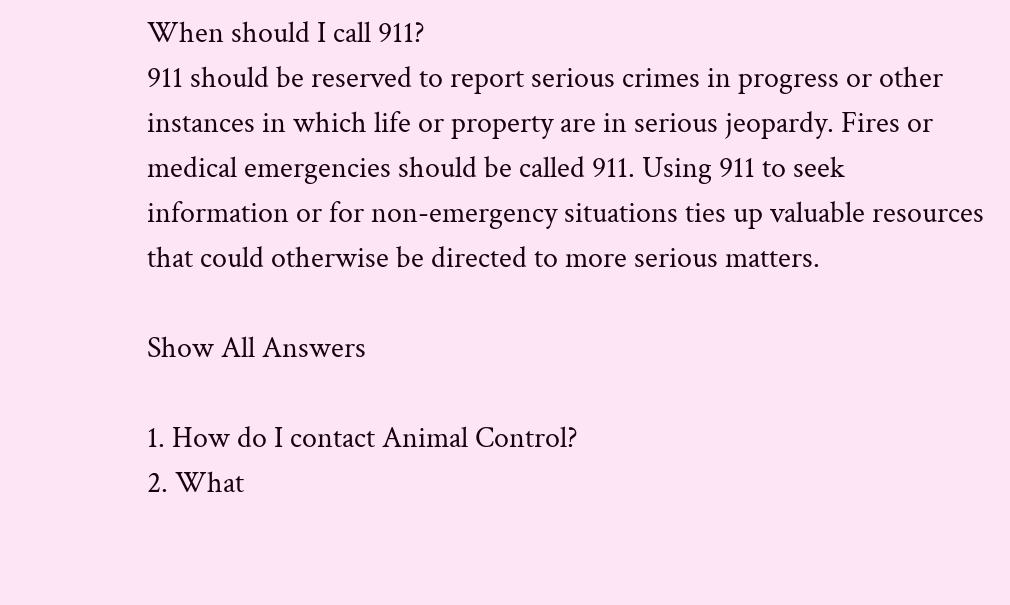When should I call 911?
911 should be reserved to report serious crimes in progress or other instances in which life or property are in serious jeopardy. Fires or medical emergencies should be called 911. Using 911 to seek information or for non-emergency situations ties up valuable resources that could otherwise be directed to more serious matters.

Show All Answers

1. How do I contact Animal Control?
2. What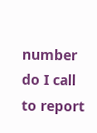number do I call to report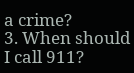a crime?
3. When should I call 911?